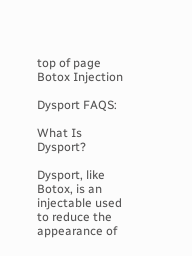top of page
Botox Injection

Dysport FAQS:

What Is Dysport?

Dysport, like Botox, is an injectable used to reduce the appearance of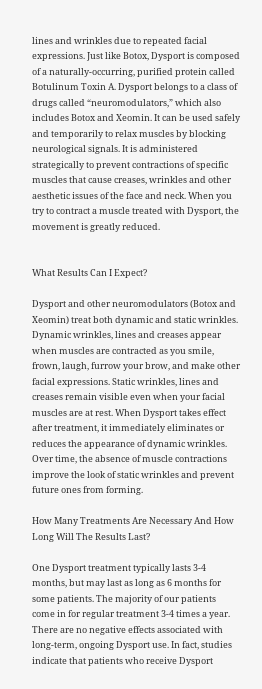lines and wrinkles due to repeated facial expressions. Just like Botox, Dysport is composed of a naturally-occurring, purified protein called Botulinum Toxin A. Dysport belongs to a class of drugs called “neuromodulators,” which also includes Botox and Xeomin. It can be used safely and temporarily to relax muscles by blocking neurological signals. It is administered strategically to prevent contractions of specific muscles that cause creases, wrinkles and other aesthetic issues of the face and neck. When you try to contract a muscle treated with Dysport, the movement is greatly reduced.


What Results Can I Expect?

Dysport and other neuromodulators (Botox and Xeomin) treat both dynamic and static wrinkles. Dynamic wrinkles, lines and creases appear when muscles are contracted as you smile, frown, laugh, furrow your brow, and make other facial expressions. Static wrinkles, lines and creases remain visible even when your facial muscles are at rest. When Dysport takes effect after treatment, it immediately eliminates or reduces the appearance of dynamic wrinkles. Over time, the absence of muscle contractions improve the look of static wrinkles and prevent future ones from forming.

How Many Treatments Are Necessary And How Long Will The Results Last?

One Dysport treatment typically lasts 3-4 months, but may last as long as 6 months for some patients. The majority of our patients come in for regular treatment 3-4 times a year. There are no negative effects associated with long-term, ongoing Dysport use. In fact, studies indicate that patients who receive Dysport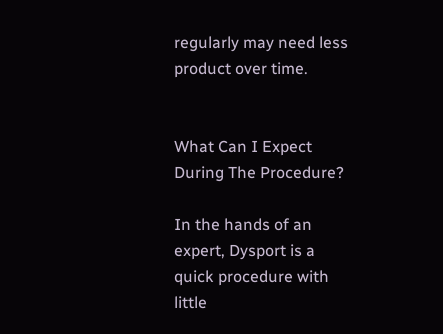regularly may need less product over time.


What Can I Expect During The Procedure?

In the hands of an expert, Dysport is a quick procedure with little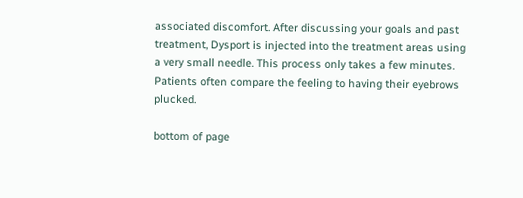associated discomfort. After discussing your goals and past treatment, Dysport is injected into the treatment areas using a very small needle. This process only takes a few minutes. Patients often compare the feeling to having their eyebrows plucked.

bottom of page